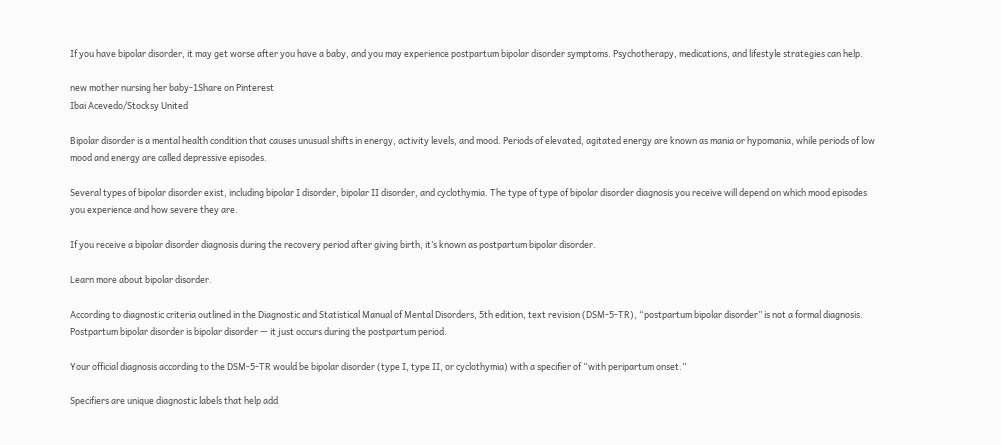If you have bipolar disorder, it may get worse after you have a baby, and you may experience postpartum bipolar disorder symptoms. Psychotherapy, medications, and lifestyle strategies can help.

new mother nursing her baby-1Share on Pinterest
Ibai Acevedo/Stocksy United

Bipolar disorder is a mental health condition that causes unusual shifts in energy, activity levels, and mood. Periods of elevated, agitated energy are known as mania or hypomania, while periods of low mood and energy are called depressive episodes.

Several types of bipolar disorder exist, including bipolar I disorder, bipolar II disorder, and cyclothymia. The type of type of bipolar disorder diagnosis you receive will depend on which mood episodes you experience and how severe they are.

If you receive a bipolar disorder diagnosis during the recovery period after giving birth, it’s known as postpartum bipolar disorder.

Learn more about bipolar disorder.

According to diagnostic criteria outlined in the Diagnostic and Statistical Manual of Mental Disorders, 5th edition, text revision (DSM-5-TR), “postpartum bipolar disorder” is not a formal diagnosis. Postpartum bipolar disorder is bipolar disorder — it just occurs during the postpartum period.

Your official diagnosis according to the DSM-5-TR would be bipolar disorder (type I, type II, or cyclothymia) with a specifier of “with peripartum onset.”

Specifiers are unique diagnostic labels that help add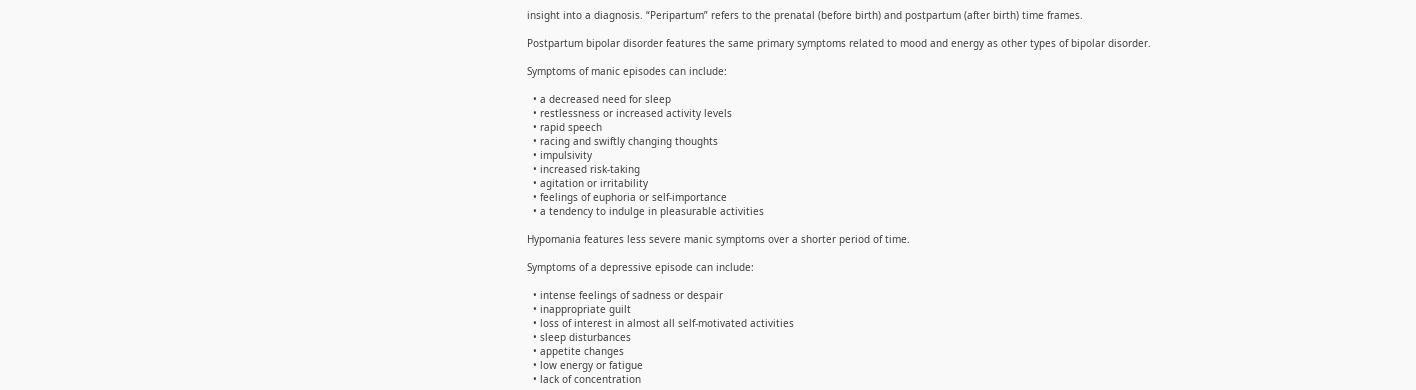insight into a diagnosis. “Peripartum” refers to the prenatal (before birth) and postpartum (after birth) time frames.

Postpartum bipolar disorder features the same primary symptoms related to mood and energy as other types of bipolar disorder.

Symptoms of manic episodes can include:

  • a decreased need for sleep
  • restlessness or increased activity levels
  • rapid speech
  • racing and swiftly changing thoughts
  • impulsivity
  • increased risk-taking
  • agitation or irritability
  • feelings of euphoria or self-importance
  • a tendency to indulge in pleasurable activities

Hypomania features less severe manic symptoms over a shorter period of time.

Symptoms of a depressive episode can include:

  • intense feelings of sadness or despair
  • inappropriate guilt
  • loss of interest in almost all self-motivated activities
  • sleep disturbances
  • appetite changes
  • low energy or fatigue
  • lack of concentration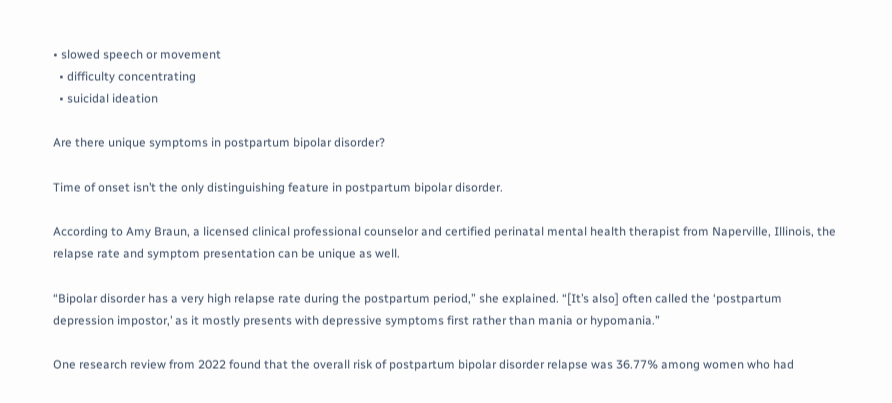• slowed speech or movement
  • difficulty concentrating
  • suicidal ideation

Are there unique symptoms in postpartum bipolar disorder?

Time of onset isn’t the only distinguishing feature in postpartum bipolar disorder.

According to Amy Braun, a licensed clinical professional counselor and certified perinatal mental health therapist from Naperville, Illinois, the relapse rate and symptom presentation can be unique as well.

“Bipolar disorder has a very high relapse rate during the postpartum period,” she explained. “[It’s also] often called the ‘postpartum depression impostor,’ as it mostly presents with depressive symptoms first rather than mania or hypomania.”

One research review from 2022 found that the overall risk of postpartum bipolar disorder relapse was 36.77% among women who had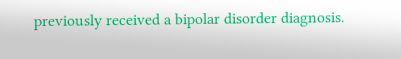previously received a bipolar disorder diagnosis.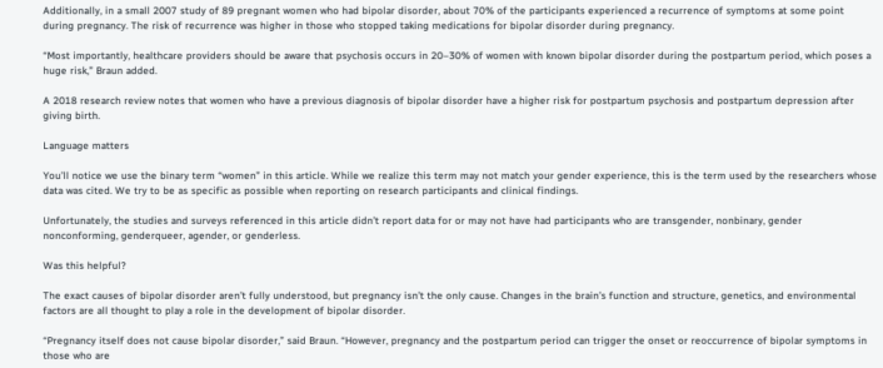Additionally, in a small 2007 study of 89 pregnant women who had bipolar disorder, about 70% of the participants experienced a recurrence of symptoms at some point during pregnancy. The risk of recurrence was higher in those who stopped taking medications for bipolar disorder during pregnancy.

“Most importantly, healthcare providers should be aware that psychosis occurs in 20–30% of women with known bipolar disorder during the postpartum period, which poses a huge risk,” Braun added.

A 2018 research review notes that women who have a previous diagnosis of bipolar disorder have a higher risk for postpartum psychosis and postpartum depression after giving birth.

Language matters

You’ll notice we use the binary term “women” in this article. While we realize this term may not match your gender experience, this is the term used by the researchers whose data was cited. We try to be as specific as possible when reporting on research participants and clinical findings.

Unfortunately, the studies and surveys referenced in this article didn’t report data for or may not have had participants who are transgender, nonbinary, gender nonconforming, genderqueer, agender, or genderless.

Was this helpful?

The exact causes of bipolar disorder aren’t fully understood, but pregnancy isn’t the only cause. Changes in the brain’s function and structure, genetics, and environmental factors are all thought to play a role in the development of bipolar disorder.

“Pregnancy itself does not cause bipolar disorder,” said Braun. “However, pregnancy and the postpartum period can trigger the onset or reoccurrence of bipolar symptoms in those who are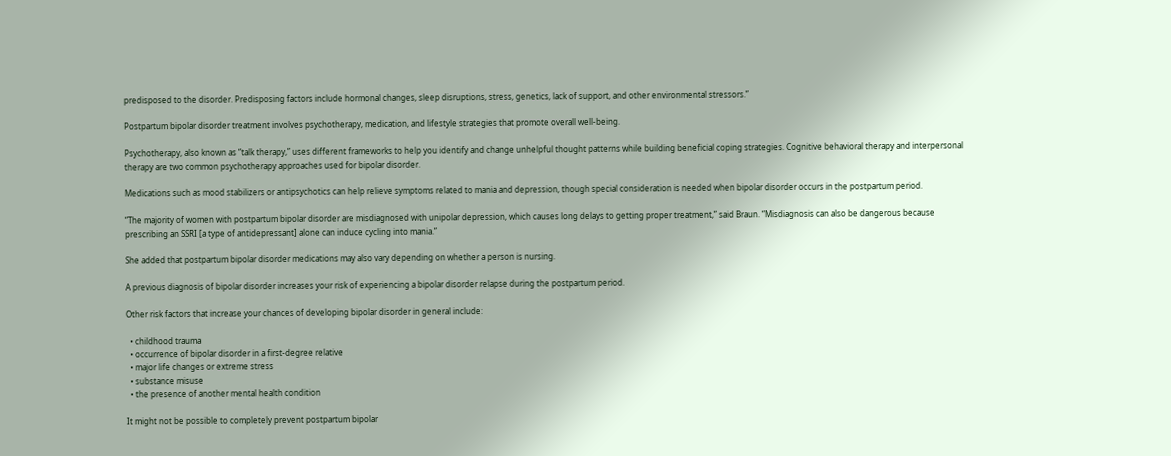predisposed to the disorder. Predisposing factors include hormonal changes, sleep disruptions, stress, genetics, lack of support, and other environmental stressors.”

Postpartum bipolar disorder treatment involves psychotherapy, medication, and lifestyle strategies that promote overall well-being.

Psychotherapy, also known as “talk therapy,” uses different frameworks to help you identify and change unhelpful thought patterns while building beneficial coping strategies. Cognitive behavioral therapy and interpersonal therapy are two common psychotherapy approaches used for bipolar disorder.

Medications such as mood stabilizers or antipsychotics can help relieve symptoms related to mania and depression, though special consideration is needed when bipolar disorder occurs in the postpartum period.

“The majority of women with postpartum bipolar disorder are misdiagnosed with unipolar depression, which causes long delays to getting proper treatment,” said Braun. “Misdiagnosis can also be dangerous because prescribing an SSRI [a type of antidepressant] alone can induce cycling into mania.”

She added that postpartum bipolar disorder medications may also vary depending on whether a person is nursing.

A previous diagnosis of bipolar disorder increases your risk of experiencing a bipolar disorder relapse during the postpartum period.

Other risk factors that increase your chances of developing bipolar disorder in general include:

  • childhood trauma
  • occurrence of bipolar disorder in a first-degree relative
  • major life changes or extreme stress
  • substance misuse
  • the presence of another mental health condition

It might not be possible to completely prevent postpartum bipolar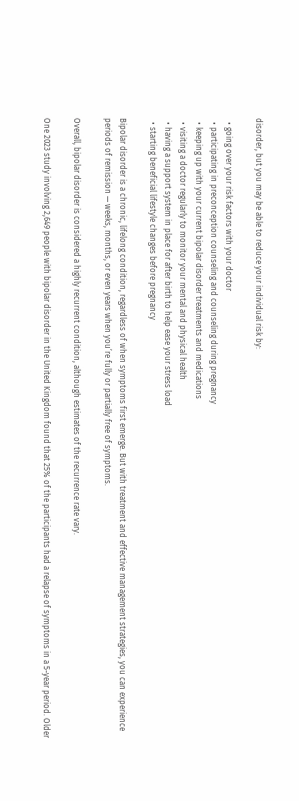disorder, but you may be able to reduce your individual risk by:

  • going over your risk factors with your doctor
  • participating in preconception counseling and counseling during pregnancy
  • keeping up with your current bipolar disorder treatments and medications
  • visiting a doctor regularly to monitor your mental and physical health
  • having a support system in place for after birth to help ease your stress load
  • starting beneficial lifestyle changes before pregnancy

Bipolar disorder is a chronic, lifelong condition, regardless of when symptoms first emerge. But with treatment and effective management strategies, you can experience periods of remission — weeks, months, or even years when you’re fully or partially free of symptoms.

Overall, bipolar disorder is considered a highly recurrent condition, although estimates of the recurrence rate vary.

One 2023 study involving 2,649 people with bipolar disorder in the United Kingdom found that 25% of the participants had a relapse of symptoms in a 5-year period. Older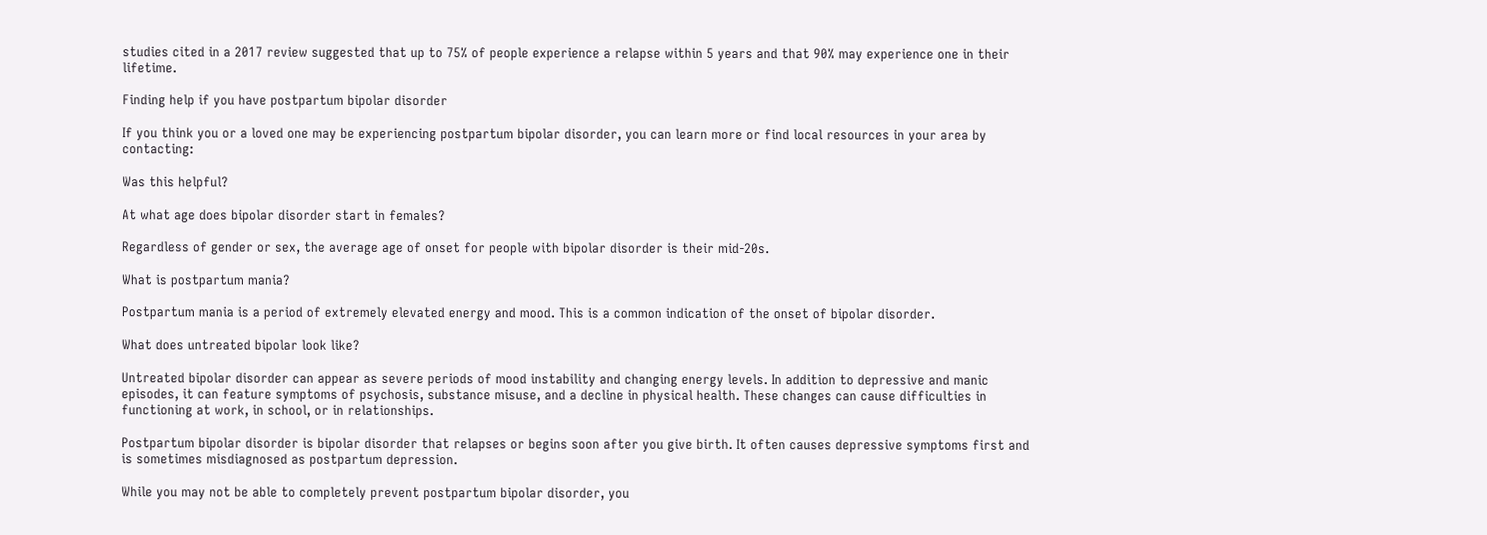studies cited in a 2017 review suggested that up to 75% of people experience a relapse within 5 years and that 90% may experience one in their lifetime.

Finding help if you have postpartum bipolar disorder

If you think you or a loved one may be experiencing postpartum bipolar disorder, you can learn more or find local resources in your area by contacting:

Was this helpful?

At what age does bipolar disorder start in females?

Regardless of gender or sex, the average age of onset for people with bipolar disorder is their mid-20s.

What is postpartum mania?

Postpartum mania is a period of extremely elevated energy and mood. This is a common indication of the onset of bipolar disorder.

What does untreated bipolar look like?

Untreated bipolar disorder can appear as severe periods of mood instability and changing energy levels. In addition to depressive and manic episodes, it can feature symptoms of psychosis, substance misuse, and a decline in physical health. These changes can cause difficulties in functioning at work, in school, or in relationships.

Postpartum bipolar disorder is bipolar disorder that relapses or begins soon after you give birth. It often causes depressive symptoms first and is sometimes misdiagnosed as postpartum depression.

While you may not be able to completely prevent postpartum bipolar disorder, you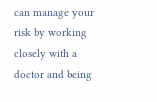can manage your risk by working closely with a doctor and being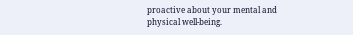proactive about your mental and physical well-being.